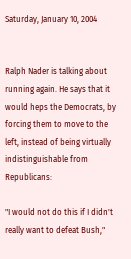Saturday, January 10, 2004


Ralph Nader is talking about running again. He says that it would heps the Democrats, by forcing them to move to the left, instead of being virtually indistinguishable from Republicans:

"I would not do this if I didn't really want to defeat Bush,"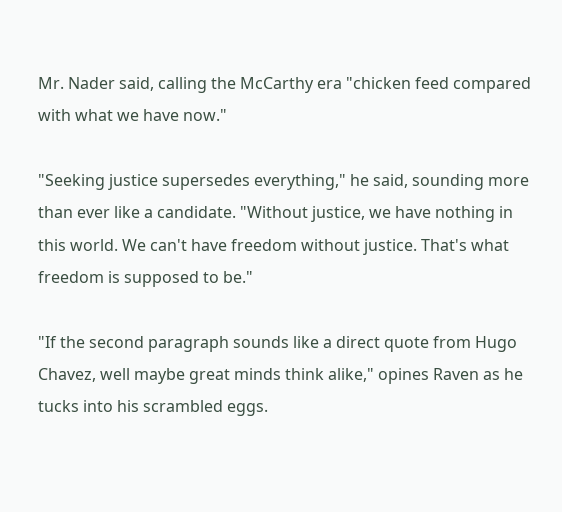Mr. Nader said, calling the McCarthy era "chicken feed compared with what we have now."

"Seeking justice supersedes everything," he said, sounding more than ever like a candidate. "Without justice, we have nothing in this world. We can't have freedom without justice. That's what freedom is supposed to be."

"If the second paragraph sounds like a direct quote from Hugo Chavez, well maybe great minds think alike," opines Raven as he tucks into his scrambled eggs.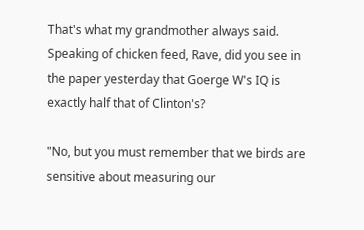That's what my grandmother always said. Speaking of chicken feed, Rave, did you see in the paper yesterday that Goerge W's IQ is exactly half that of Clinton's?

"No, but you must remember that we birds are sensitive about measuring our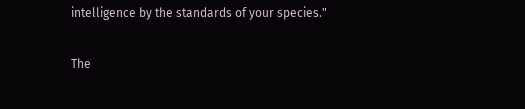intelligence by the standards of your species."

The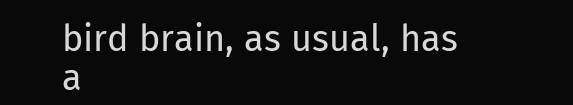bird brain, as usual, has a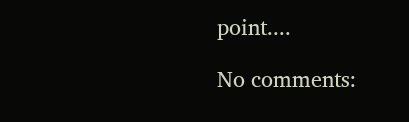point....

No comments: